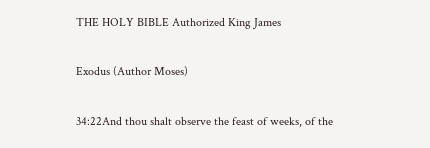THE HOLY BIBLE Authorized King James

Exodus (Author Moses)

34:22And thou shalt observe the feast of weeks, of the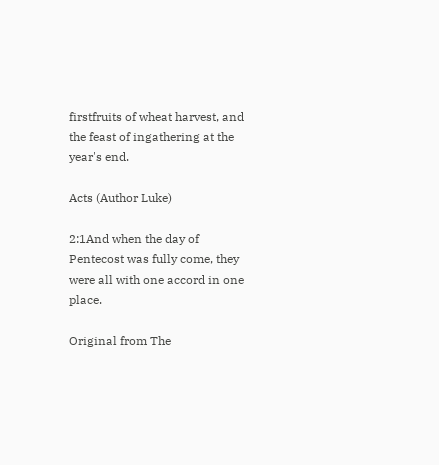firstfruits of wheat harvest, and the feast of ingathering at the year's end.

Acts (Author Luke)

2:1And when the day of Pentecost was fully come, they were all with one accord in one place.

Original from The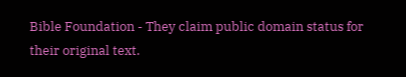Bible Foundation - They claim public domain status for their original text.